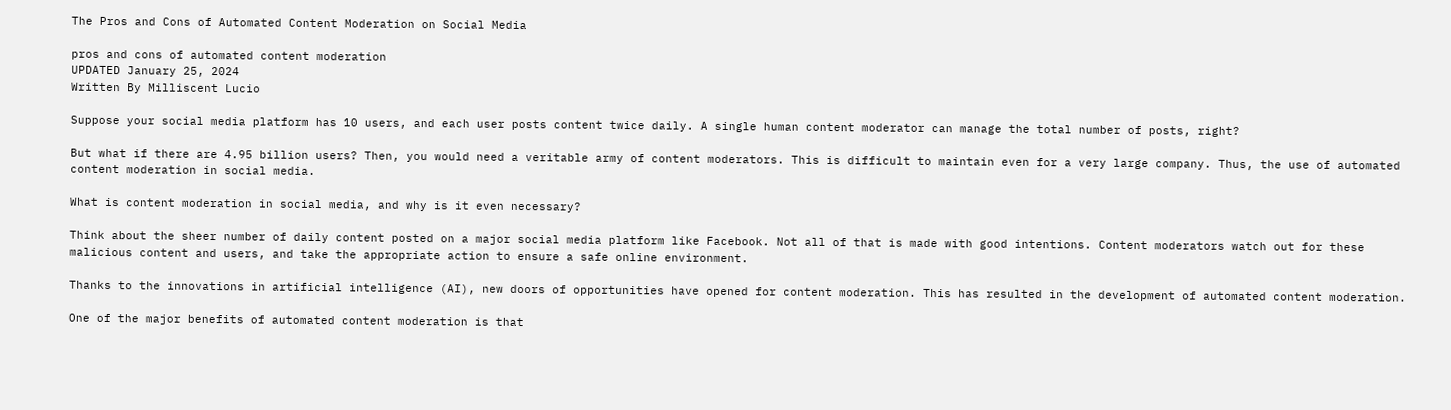The Pros and Cons of Automated Content Moderation on Social Media

pros and cons of automated content moderation
UPDATED January 25, 2024
Written By Milliscent Lucio

Suppose your social media platform has 10 users, and each user posts content twice daily. A single human content moderator can manage the total number of posts, right?

But what if there are 4.95 billion users? Then, you would need a veritable army of content moderators. This is difficult to maintain even for a very large company. Thus, the use of automated content moderation in social media.

What is content moderation in social media, and why is it even necessary?

Think about the sheer number of daily content posted on a major social media platform like Facebook. Not all of that is made with good intentions. Content moderators watch out for these malicious content and users, and take the appropriate action to ensure a safe online environment.

Thanks to the innovations in artificial intelligence (AI), new doors of opportunities have opened for content moderation. This has resulted in the development of automated content moderation.

One of the major benefits of automated content moderation is that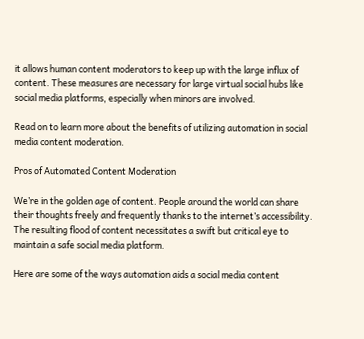it allows human content moderators to keep up with the large influx of content. These measures are necessary for large virtual social hubs like social media platforms, especially when minors are involved.

Read on to learn more about the benefits of utilizing automation in social media content moderation.

Pros of Automated Content Moderation

We’re in the golden age of content. People around the world can share their thoughts freely and frequently thanks to the internet’s accessibility. The resulting flood of content necessitates a swift but critical eye to maintain a safe social media platform.

Here are some of the ways automation aids a social media content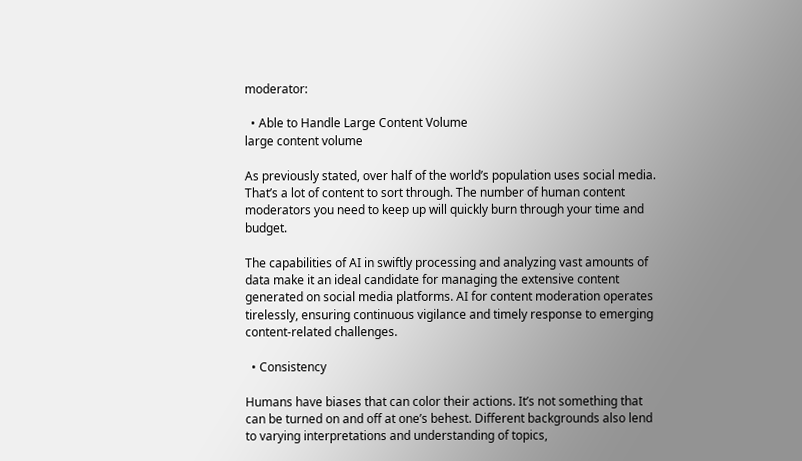moderator:

  • Able to Handle Large Content Volume
large content volume

As previously stated, over half of the world’s population uses social media. That’s a lot of content to sort through. The number of human content moderators you need to keep up will quickly burn through your time and budget.

The capabilities of AI in swiftly processing and analyzing vast amounts of data make it an ideal candidate for managing the extensive content generated on social media platforms. AI for content moderation operates tirelessly, ensuring continuous vigilance and timely response to emerging content-related challenges.

  • Consistency

Humans have biases that can color their actions. It’s not something that can be turned on and off at one’s behest. Different backgrounds also lend to varying interpretations and understanding of topics,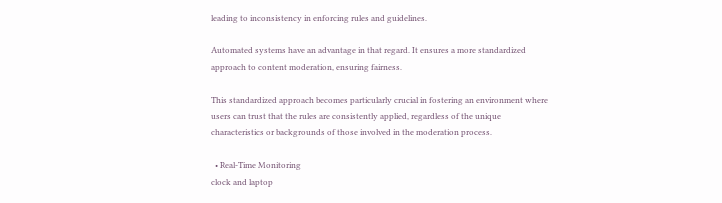leading to inconsistency in enforcing rules and guidelines.

Automated systems have an advantage in that regard. It ensures a more standardized approach to content moderation, ensuring fairness.

This standardized approach becomes particularly crucial in fostering an environment where users can trust that the rules are consistently applied, regardless of the unique characteristics or backgrounds of those involved in the moderation process.

  • Real-Time Monitoring
clock and laptop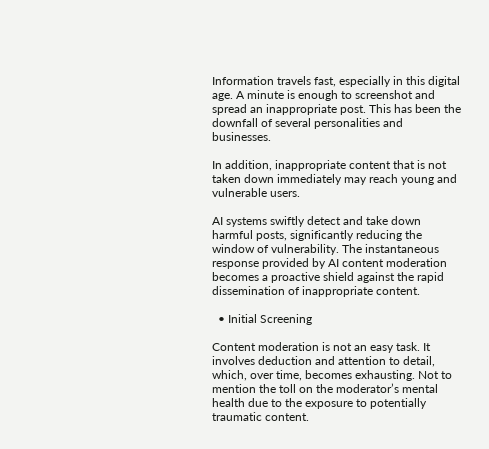Information travels fast, especially in this digital age. A minute is enough to screenshot and spread an inappropriate post. This has been the downfall of several personalities and businesses.

In addition, inappropriate content that is not taken down immediately may reach young and vulnerable users.

AI systems swiftly detect and take down harmful posts, significantly reducing the window of vulnerability. The instantaneous response provided by AI content moderation becomes a proactive shield against the rapid dissemination of inappropriate content.

  • Initial Screening

Content moderation is not an easy task. It involves deduction and attention to detail, which, over time, becomes exhausting. Not to mention the toll on the moderator’s mental health due to the exposure to potentially traumatic content.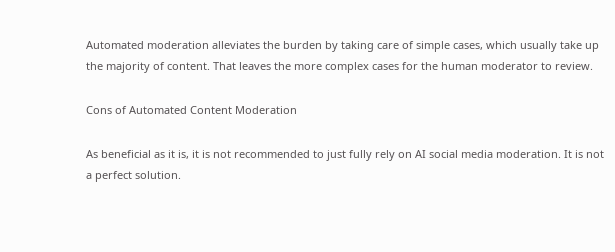Automated moderation alleviates the burden by taking care of simple cases, which usually take up the majority of content. That leaves the more complex cases for the human moderator to review.

Cons of Automated Content Moderation

As beneficial as it is, it is not recommended to just fully rely on AI social media moderation. It is not a perfect solution.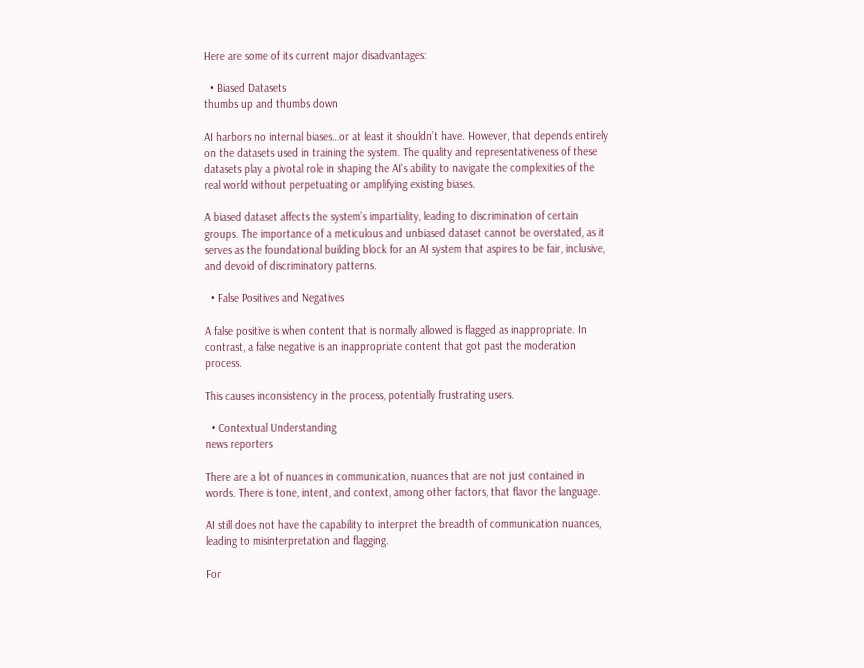Here are some of its current major disadvantages:

  • Biased Datasets
thumbs up and thumbs down

AI harbors no internal biases…or at least it shouldn’t have. However, that depends entirely on the datasets used in training the system. The quality and representativeness of these datasets play a pivotal role in shaping the AI's ability to navigate the complexities of the real world without perpetuating or amplifying existing biases.

A biased dataset affects the system’s impartiality, leading to discrimination of certain groups. The importance of a meticulous and unbiased dataset cannot be overstated, as it serves as the foundational building block for an AI system that aspires to be fair, inclusive, and devoid of discriminatory patterns.

  • False Positives and Negatives

A false positive is when content that is normally allowed is flagged as inappropriate. In contrast, a false negative is an inappropriate content that got past the moderation process.

This causes inconsistency in the process, potentially frustrating users.

  • Contextual Understanding
news reporters

There are a lot of nuances in communication, nuances that are not just contained in words. There is tone, intent, and context, among other factors, that flavor the language.

AI still does not have the capability to interpret the breadth of communication nuances, leading to misinterpretation and flagging.

For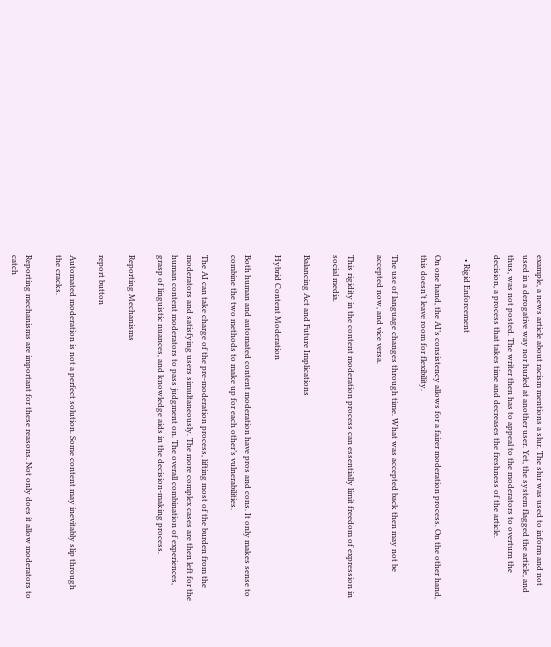example, a news article about racism mentions a slur. The slur was used to inform and not used in a derogative way nor hurled at another user. Yet, the system flagged the article, and thus, was not posted. The writer then has to appeal to the moderators to overturn the decision, a process that takes time and decreases the freshness of the article.

  • Rigid Enforcement

On one hand, the AI’s consistency allows for a fairer moderation process. On the other hand, this doesn’t leave room for flexibility.

The use of language changes through time. What was accepted back then may not be accepted now, and vice versa.

This rigidity in the content moderation process can essentially limit freedom of expression in social media.

Balancing Act and Future Implications

Hybrid Content Moderation

Both human and automated content moderation have pros and cons. It only makes sense to combine the two methods to make up for each other’s vulnerabilities.

The AI can take charge of the pre-moderation process, lifting most of the burden from the moderators and satisfying users simultaneously. The more complex cases are then left for the human content moderators to pass judgment on. The overall combination of experiences, grasp of linguistic nuances, and knowledge aids in the decision-making process.

Reporting Mechanisms

report button

Automated moderation is not a perfect solution. Some content may inevitably slip through the cracks.

Reporting mechanisms are important for these reasons. Not only does it allow moderators to catch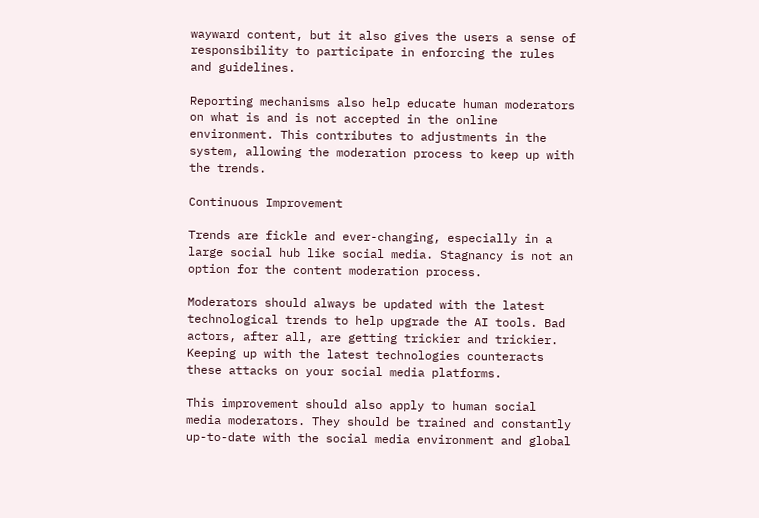wayward content, but it also gives the users a sense of responsibility to participate in enforcing the rules and guidelines.

Reporting mechanisms also help educate human moderators on what is and is not accepted in the online environment. This contributes to adjustments in the system, allowing the moderation process to keep up with the trends.

Continuous Improvement

Trends are fickle and ever-changing, especially in a large social hub like social media. Stagnancy is not an option for the content moderation process.

Moderators should always be updated with the latest technological trends to help upgrade the AI tools. Bad actors, after all, are getting trickier and trickier. Keeping up with the latest technologies counteracts these attacks on your social media platforms.

This improvement should also apply to human social media moderators. They should be trained and constantly up-to-date with the social media environment and global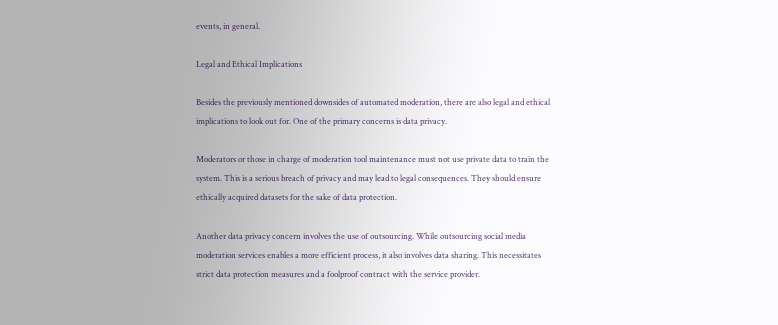events, in general.

Legal and Ethical Implications

Besides the previously mentioned downsides of automated moderation, there are also legal and ethical implications to look out for. One of the primary concerns is data privacy.

Moderators or those in charge of moderation tool maintenance must not use private data to train the system. This is a serious breach of privacy and may lead to legal consequences. They should ensure ethically acquired datasets for the sake of data protection.

Another data privacy concern involves the use of outsourcing. While outsourcing social media moderation services enables a more efficient process, it also involves data sharing. This necessitates strict data protection measures and a foolproof contract with the service provider.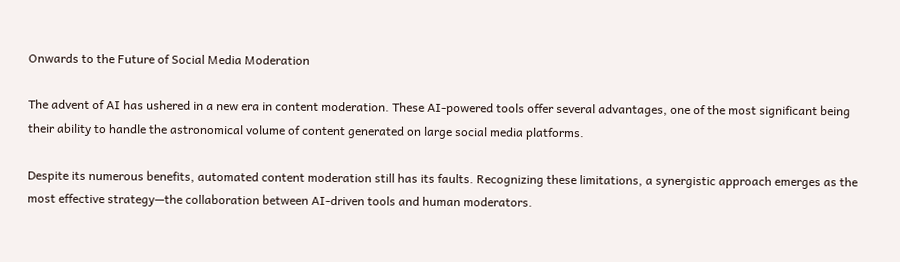Onwards to the Future of Social Media Moderation

The advent of AI has ushered in a new era in content moderation. These AI-powered tools offer several advantages, one of the most significant being their ability to handle the astronomical volume of content generated on large social media platforms.

Despite its numerous benefits, automated content moderation still has its faults. Recognizing these limitations, a synergistic approach emerges as the most effective strategy—the collaboration between AI-driven tools and human moderators.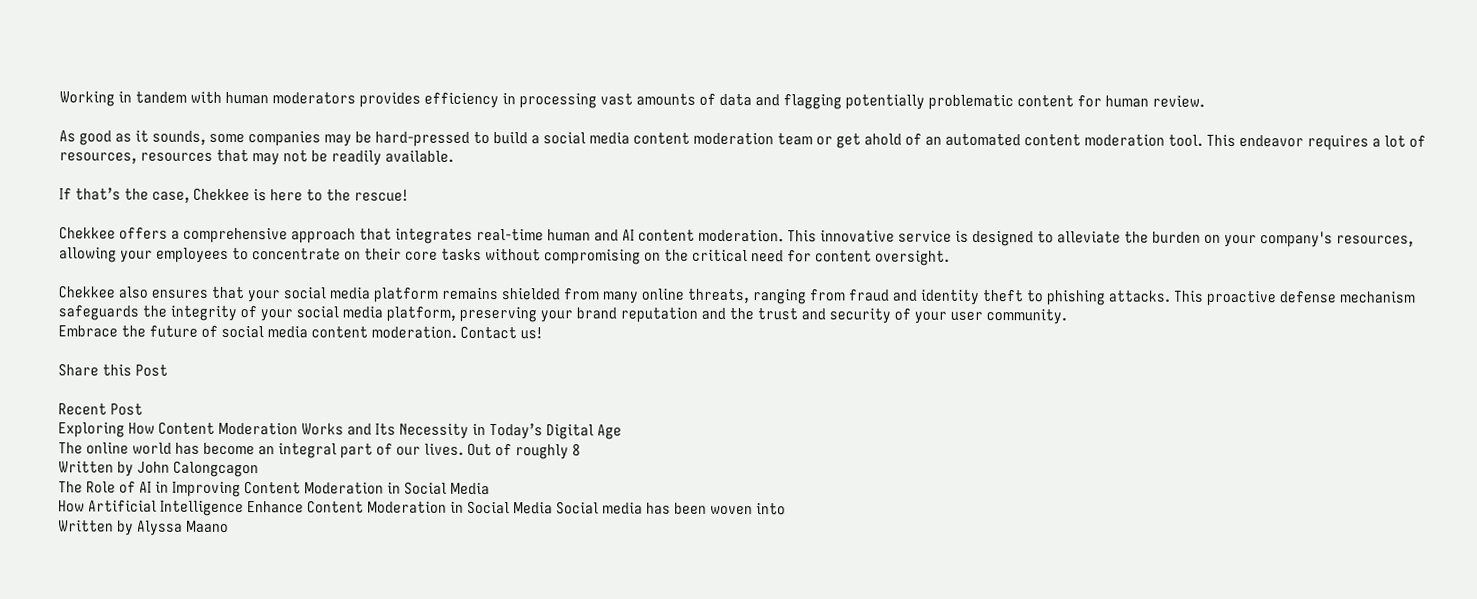Working in tandem with human moderators provides efficiency in processing vast amounts of data and flagging potentially problematic content for human review.

As good as it sounds, some companies may be hard-pressed to build a social media content moderation team or get ahold of an automated content moderation tool. This endeavor requires a lot of resources, resources that may not be readily available.

If that’s the case, Chekkee is here to the rescue!

Chekkee offers a comprehensive approach that integrates real-time human and AI content moderation. This innovative service is designed to alleviate the burden on your company's resources, allowing your employees to concentrate on their core tasks without compromising on the critical need for content oversight.

Chekkee also ensures that your social media platform remains shielded from many online threats, ranging from fraud and identity theft to phishing attacks. This proactive defense mechanism safeguards the integrity of your social media platform, preserving your brand reputation and the trust and security of your user community.
Embrace the future of social media content moderation. Contact us!

Share this Post

Recent Post
Exploring How Content Moderation Works and Its Necessity in Today’s Digital Age
The online world has become an integral part of our lives. Out of roughly 8
Written by John Calongcagon
The Role of AI in Improving Content Moderation in Social Media
How Artificial Intelligence Enhance Content Moderation in Social Media Social media has been woven into
Written by Alyssa Maano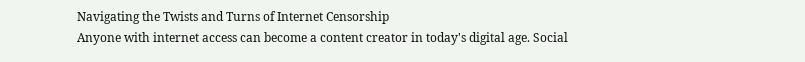Navigating the Twists and Turns of Internet Censorship
Anyone with internet access can become a content creator in today's digital age. Social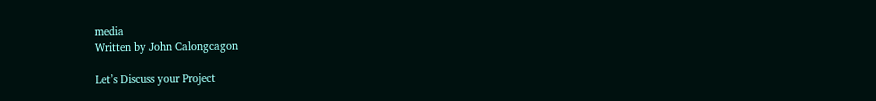media
Written by John Calongcagon

Let’s Discuss your Project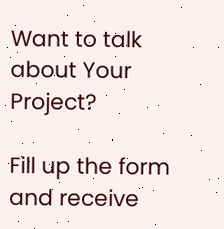Want to talk about Your Project?

Fill up the form and receive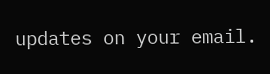updates on your email.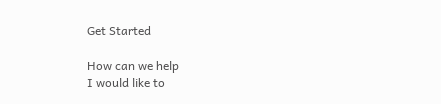Get Started

How can we help
I would like to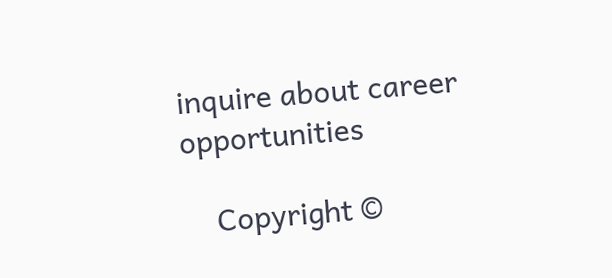inquire about career opportunities

    Copyright ©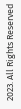2023. All Rights Reserved